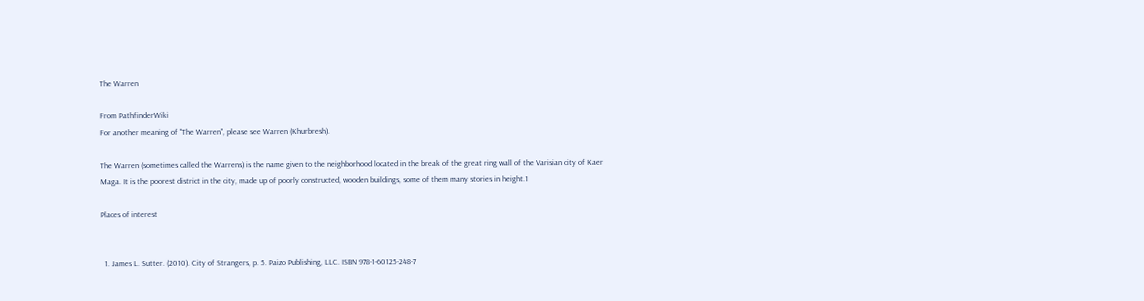The Warren

From PathfinderWiki
For another meaning of "The Warren", please see Warren (Khurbresh).

The Warren (sometimes called the Warrens) is the name given to the neighborhood located in the break of the great ring wall of the Varisian city of Kaer Maga. It is the poorest district in the city, made up of poorly constructed, wooden buildings, some of them many stories in height.1

Places of interest


  1. James L. Sutter. (2010). City of Strangers, p. 5. Paizo Publishing, LLC. ISBN 978-1-60125-248-7